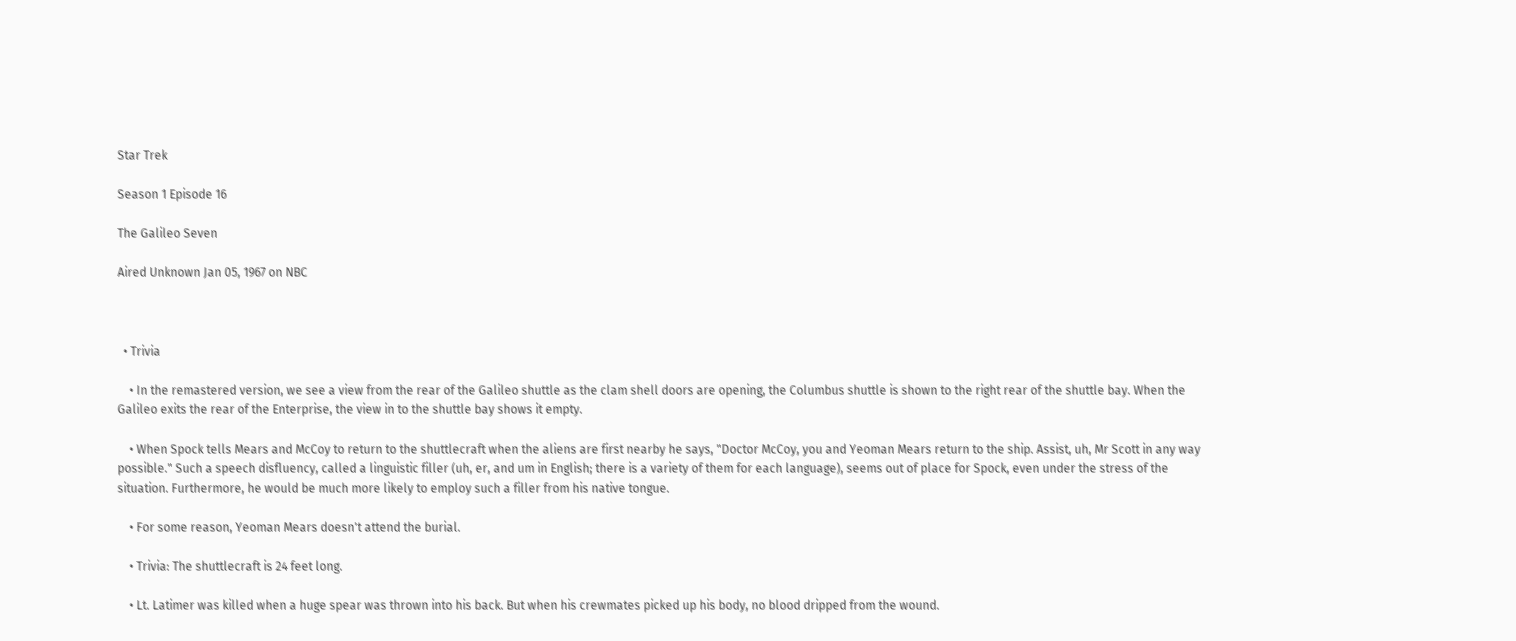Star Trek

Season 1 Episode 16

The Galileo Seven

Aired Unknown Jan 05, 1967 on NBC



  • Trivia

    • In the remastered version, we see a view from the rear of the Galileo shuttle as the clam shell doors are opening, the Columbus shuttle is shown to the right rear of the shuttle bay. When the Galileo exits the rear of the Enterprise, the view in to the shuttle bay shows it empty.

    • When Spock tells Mears and McCoy to return to the shuttlecraft when the aliens are first nearby he says, "Doctor McCoy, you and Yeoman Mears return to the ship. Assist, uh, Mr Scott in any way possible." Such a speech disfluency, called a linguistic filler (uh, er, and um in English; there is a variety of them for each language), seems out of place for Spock, even under the stress of the situation. Furthermore, he would be much more likely to employ such a filler from his native tongue.

    • For some reason, Yeoman Mears doesn't attend the burial.

    • Trivia: The shuttlecraft is 24 feet long.

    • Lt. Latimer was killed when a huge spear was thrown into his back. But when his crewmates picked up his body, no blood dripped from the wound.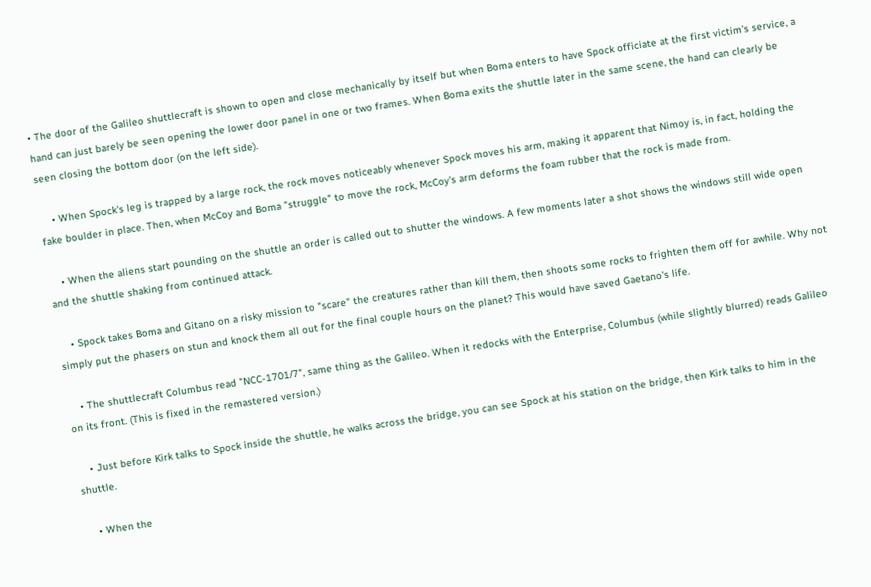• The door of the Galileo shuttlecraft is shown to open and close mechanically by itself but when Boma enters to have Spock officiate at the first victim's service, a hand can just barely be seen opening the lower door panel in one or two frames. When Boma exits the shuttle later in the same scene, the hand can clearly be seen closing the bottom door (on the left side).

    • When Spock's leg is trapped by a large rock, the rock moves noticeably whenever Spock moves his arm, making it apparent that Nimoy is, in fact, holding the fake boulder in place. Then, when McCoy and Boma "struggle" to move the rock, McCoy's arm deforms the foam rubber that the rock is made from.

    • When the aliens start pounding on the shuttle an order is called out to shutter the windows. A few moments later a shot shows the windows still wide open and the shuttle shaking from continued attack.

    • Spock takes Boma and Gitano on a risky mission to "scare" the creatures rather than kill them, then shoots some rocks to frighten them off for awhile. Why not simply put the phasers on stun and knock them all out for the final couple hours on the planet? This would have saved Gaetano's life.

    • The shuttlecraft Columbus read "NCC-1701/7", same thing as the Galileo. When it redocks with the Enterprise, Columbus (while slightly blurred) reads Galileo on its front. (This is fixed in the remastered version.)

    • Just before Kirk talks to Spock inside the shuttle, he walks across the bridge, you can see Spock at his station on the bridge, then Kirk talks to him in the shuttle.

    • When the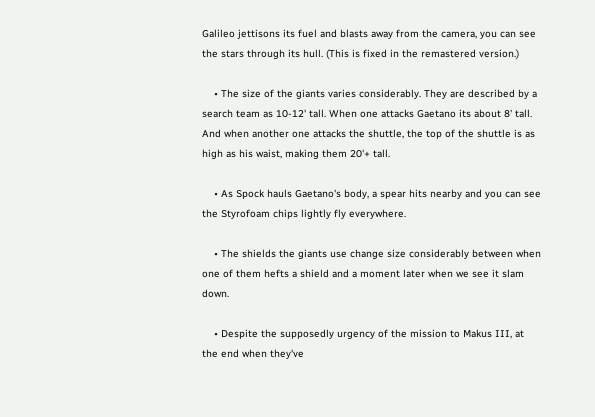Galileo jettisons its fuel and blasts away from the camera, you can see the stars through its hull. (This is fixed in the remastered version.)

    • The size of the giants varies considerably. They are described by a search team as 10-12' tall. When one attacks Gaetano its about 8' tall. And when another one attacks the shuttle, the top of the shuttle is as high as his waist, making them 20'+ tall.

    • As Spock hauls Gaetano's body, a spear hits nearby and you can see the Styrofoam chips lightly fly everywhere.

    • The shields the giants use change size considerably between when one of them hefts a shield and a moment later when we see it slam down.

    • Despite the supposedly urgency of the mission to Makus III, at the end when they've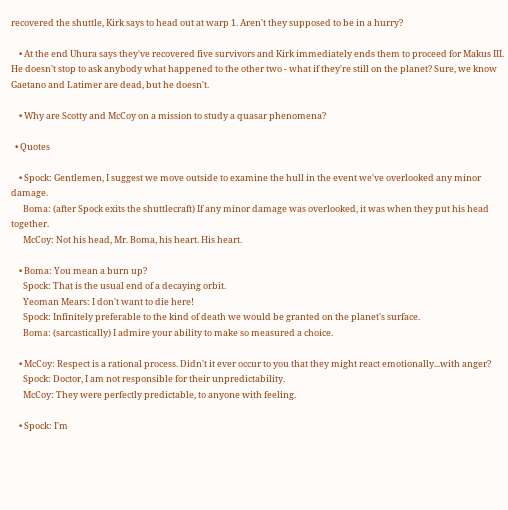recovered the shuttle, Kirk says to head out at warp 1. Aren't they supposed to be in a hurry?

    • At the end Uhura says they've recovered five survivors and Kirk immediately ends them to proceed for Makus III. He doesn't stop to ask anybody what happened to the other two - what if they're still on the planet? Sure, we know Gaetano and Latimer are dead, but he doesn't.

    • Why are Scotty and McCoy on a mission to study a quasar phenomena?

  • Quotes

    • Spock: Gentlemen, I suggest we move outside to examine the hull in the event we've overlooked any minor damage.
      Boma: (after Spock exits the shuttlecraft) If any minor damage was overlooked, it was when they put his head together.
      McCoy: Not his head, Mr. Boma, his heart. His heart.

    • Boma: You mean a burn up?
      Spock: That is the usual end of a decaying orbit.
      Yeoman Mears: I don't want to die here!
      Spock: Infinitely preferable to the kind of death we would be granted on the planet's surface.
      Boma: (sarcastically) I admire your ability to make so measured a choice.

    • McCoy: Respect is a rational process. Didn't it ever occur to you that they might react emotionally...with anger?
      Spock: Doctor, I am not responsible for their unpredictability.
      McCoy: They were perfectly predictable, to anyone with feeling.

    • Spock: I'm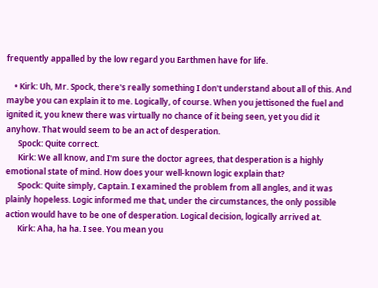frequently appalled by the low regard you Earthmen have for life.

    • Kirk: Uh, Mr. Spock, there's really something I don't understand about all of this. And maybe you can explain it to me. Logically, of course. When you jettisoned the fuel and ignited it, you knew there was virtually no chance of it being seen, yet you did it anyhow. That would seem to be an act of desperation.
      Spock: Quite correct.
      Kirk: We all know, and I'm sure the doctor agrees, that desperation is a highly emotional state of mind. How does your well-known logic explain that?
      Spock: Quite simply, Captain. I examined the problem from all angles, and it was plainly hopeless. Logic informed me that, under the circumstances, the only possible action would have to be one of desperation. Logical decision, logically arrived at.
      Kirk: Aha, ha ha. I see. You mean you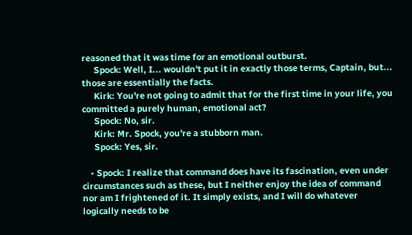reasoned that it was time for an emotional outburst.
      Spock: Well, I... wouldn't put it in exactly those terms, Captain, but... those are essentially the facts.
      Kirk: You're not going to admit that for the first time in your life, you committed a purely human, emotional act?
      Spock: No, sir.
      Kirk: Mr. Spock, you're a stubborn man.
      Spock: Yes, sir.

    • Spock: I realize that command does have its fascination, even under circumstances such as these, but I neither enjoy the idea of command nor am I frightened of it. It simply exists, and I will do whatever logically needs to be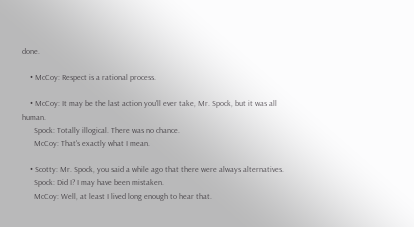done.

    • McCoy: Respect is a rational process.

    • McCoy: It may be the last action you'll ever take, Mr. Spock, but it was all human.
      Spock: Totally illogical. There was no chance.
      McCoy: That's exactly what I mean.

    • Scotty: Mr. Spock, you said a while ago that there were always alternatives.
      Spock: Did I? I may have been mistaken.
      McCoy: Well, at least I lived long enough to hear that.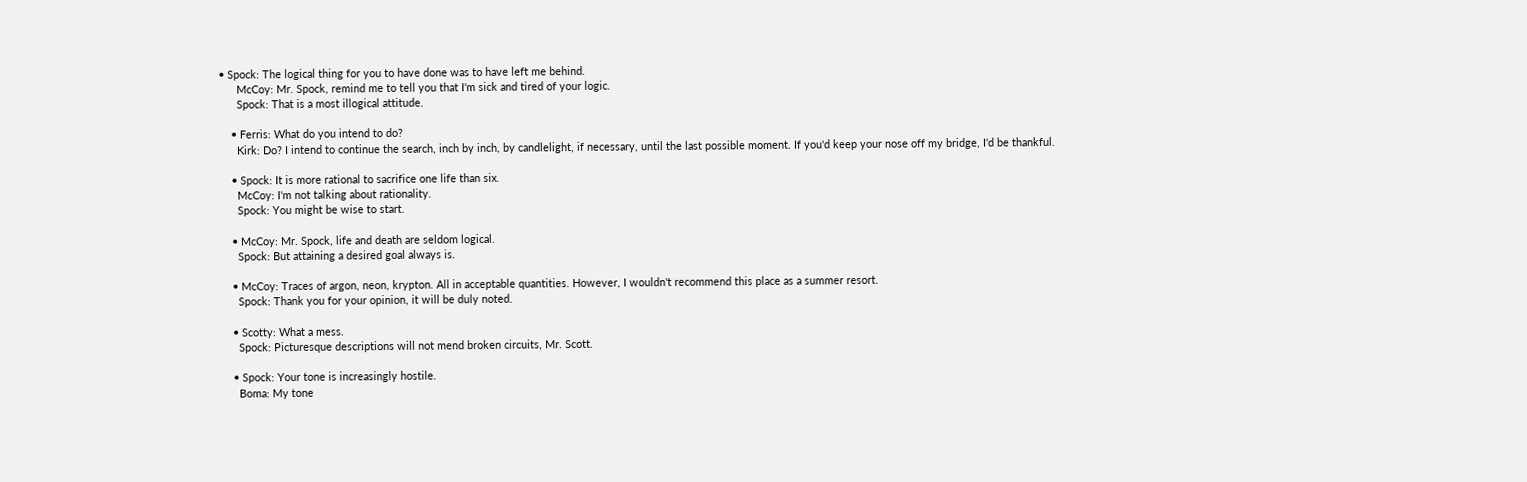• Spock: The logical thing for you to have done was to have left me behind.
      McCoy: Mr. Spock, remind me to tell you that I'm sick and tired of your logic.
      Spock: That is a most illogical attitude.

    • Ferris: What do you intend to do?
      Kirk: Do? I intend to continue the search, inch by inch, by candlelight, if necessary, until the last possible moment. If you'd keep your nose off my bridge, I'd be thankful.

    • Spock: It is more rational to sacrifice one life than six.
      McCoy: I'm not talking about rationality.
      Spock: You might be wise to start.

    • McCoy: Mr. Spock, life and death are seldom logical.
      Spock: But attaining a desired goal always is.

    • McCoy: Traces of argon, neon, krypton. All in acceptable quantities. However, I wouldn't recommend this place as a summer resort.
      Spock: Thank you for your opinion, it will be duly noted.

    • Scotty: What a mess.
      Spock: Picturesque descriptions will not mend broken circuits, Mr. Scott.

    • Spock: Your tone is increasingly hostile.
      Boma: My tone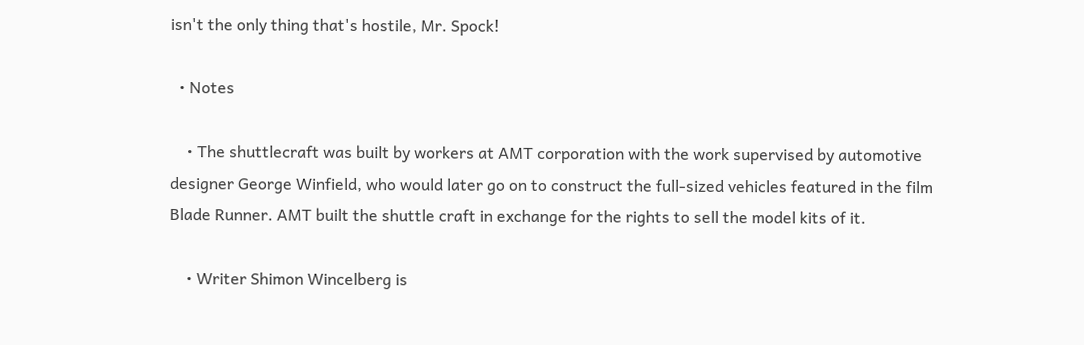isn't the only thing that's hostile, Mr. Spock!

  • Notes

    • The shuttlecraft was built by workers at AMT corporation with the work supervised by automotive designer George Winfield, who would later go on to construct the full-sized vehicles featured in the film Blade Runner. AMT built the shuttle craft in exchange for the rights to sell the model kits of it.

    • Writer Shimon Wincelberg is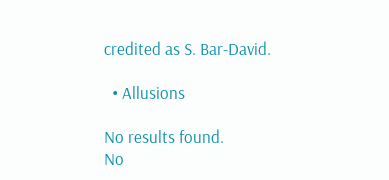credited as S. Bar-David.

  • Allusions

No results found.
No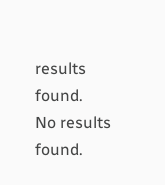results found.
No results found.